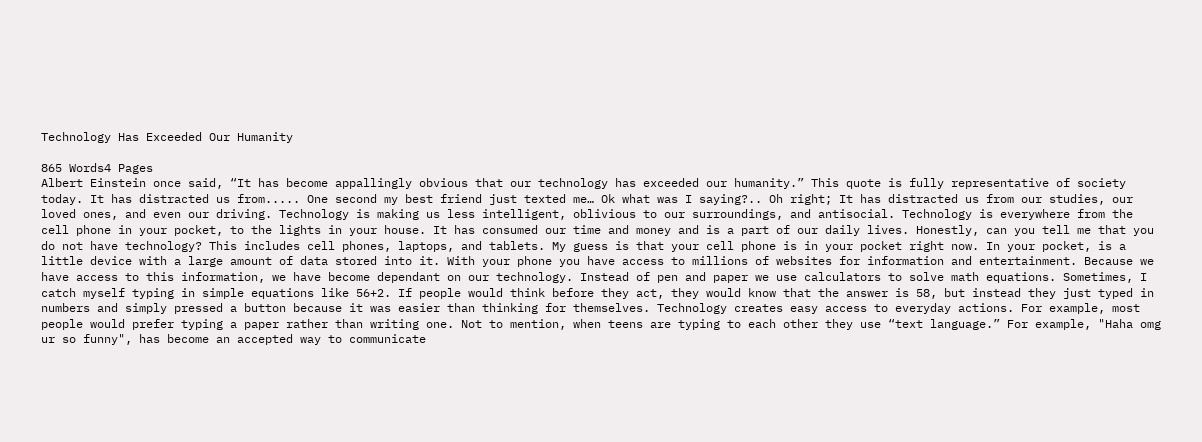Technology Has Exceeded Our Humanity

865 Words4 Pages
Albert Einstein once said, “It has become appallingly obvious that our technology has exceeded our humanity.” This quote is fully representative of society today. It has distracted us from..... One second my best friend just texted me… Ok what was I saying?.. Oh right; It has distracted us from our studies, our loved ones, and even our driving. Technology is making us less intelligent, oblivious to our surroundings, and antisocial. Technology is everywhere from the cell phone in your pocket, to the lights in your house. It has consumed our time and money and is a part of our daily lives. Honestly, can you tell me that you do not have technology? This includes cell phones, laptops, and tablets. My guess is that your cell phone is in your pocket right now. In your pocket, is a little device with a large amount of data stored into it. With your phone you have access to millions of websites for information and entertainment. Because we have access to this information, we have become dependant on our technology. Instead of pen and paper we use calculators to solve math equations. Sometimes, I catch myself typing in simple equations like 56+2. If people would think before they act, they would know that the answer is 58, but instead they just typed in numbers and simply pressed a button because it was easier than thinking for themselves. Technology creates easy access to everyday actions. For example, most people would prefer typing a paper rather than writing one. Not to mention, when teens are typing to each other they use “text language.” For example, "Haha omg ur so funny", has become an accepted way to communicate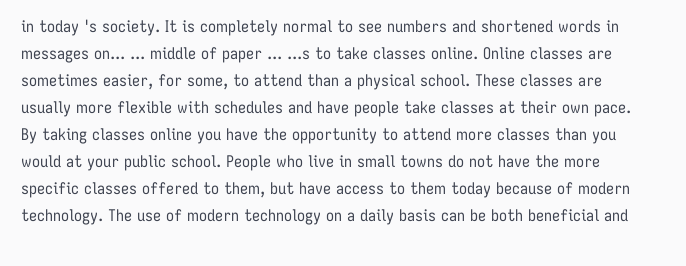in today 's society. It is completely normal to see numbers and shortened words in messages on... ... middle of paper ... ...s to take classes online. Online classes are sometimes easier, for some, to attend than a physical school. These classes are usually more flexible with schedules and have people take classes at their own pace. By taking classes online you have the opportunity to attend more classes than you would at your public school. People who live in small towns do not have the more specific classes offered to them, but have access to them today because of modern technology. The use of modern technology on a daily basis can be both beneficial and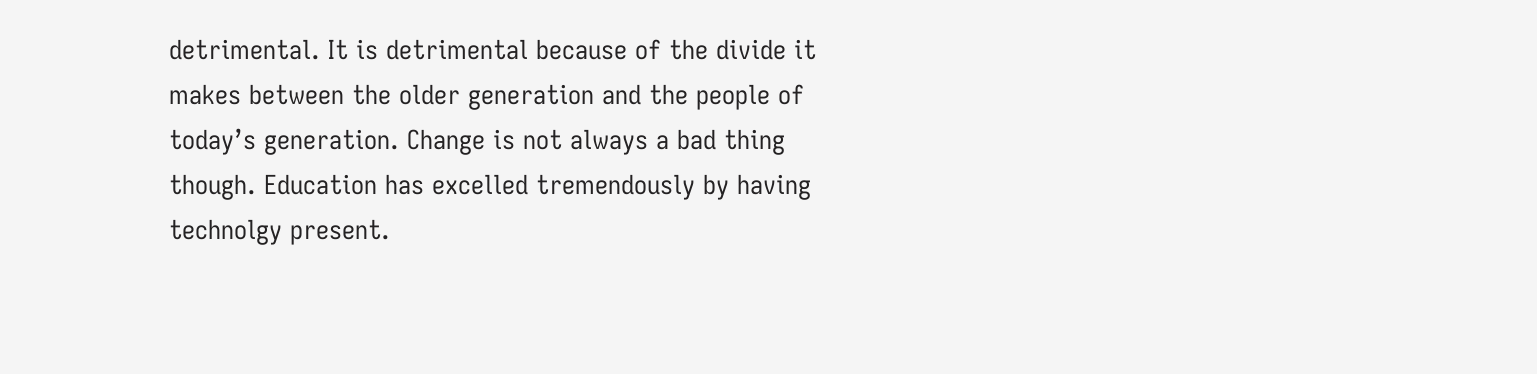detrimental. It is detrimental because of the divide it makes between the older generation and the people of today’s generation. Change is not always a bad thing though. Education has excelled tremendously by having technolgy present.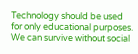Technology should be used for only educational purposes. We can survive without social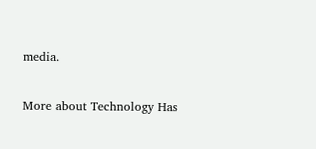media.

More about Technology Has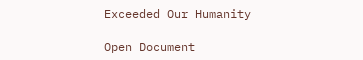Exceeded Our Humanity

Open Document